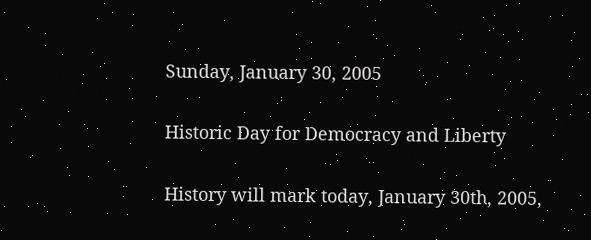Sunday, January 30, 2005

Historic Day for Democracy and Liberty

History will mark today, January 30th, 2005,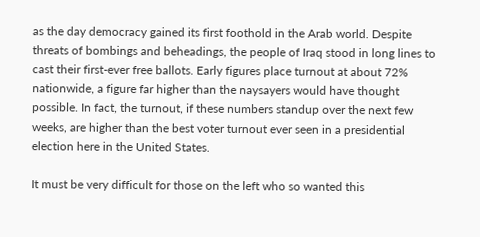as the day democracy gained its first foothold in the Arab world. Despite threats of bombings and beheadings, the people of Iraq stood in long lines to cast their first-ever free ballots. Early figures place turnout at about 72% nationwide, a figure far higher than the naysayers would have thought possible. In fact, the turnout, if these numbers standup over the next few weeks, are higher than the best voter turnout ever seen in a presidential election here in the United States.

It must be very difficult for those on the left who so wanted this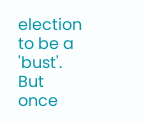election to be a 'bust'. But once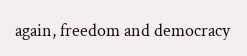again, freedom and democracy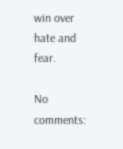win over hate and fear.

No comments: